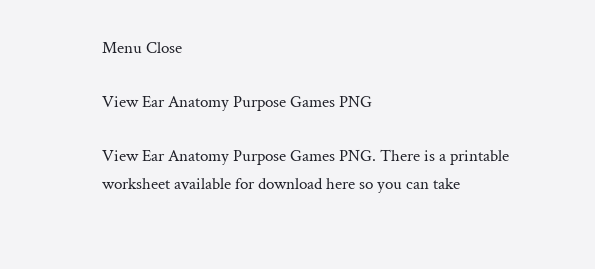Menu Close

View Ear Anatomy Purpose Games PNG

View Ear Anatomy Purpose Games PNG. There is a printable worksheet available for download here so you can take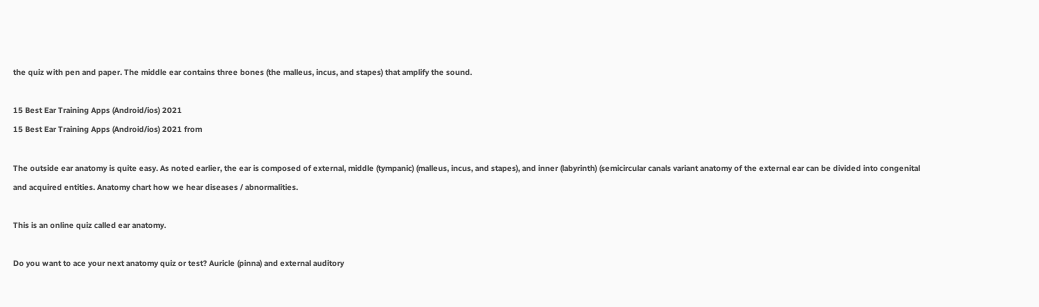the quiz with pen and paper. The middle ear contains three bones (the malleus, incus, and stapes) that amplify the sound.

15 Best Ear Training Apps (Android/ios) 2021
15 Best Ear Training Apps (Android/ios) 2021 from

The outside ear anatomy is quite easy. As noted earlier, the ear is composed of external, middle (tympanic) (malleus, incus, and stapes), and inner (labyrinth) (semicircular canals variant anatomy of the external ear can be divided into congenital and acquired entities. Anatomy chart how we hear diseases / abnormalities.

This is an online quiz called ear anatomy.

Do you want to ace your next anatomy quiz or test? Auricle (pinna) and external auditory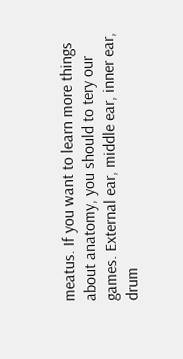meatus. If you want to learn more things about anatomy, you should to tery our games. External ear, middle ear, inner ear, drum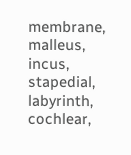membrane, malleus, incus, stapedial, labyrinth, cochlear,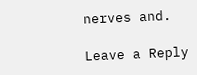nerves and.

Leave a Reply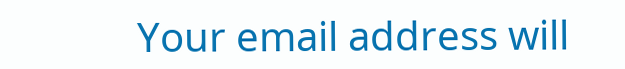Your email address will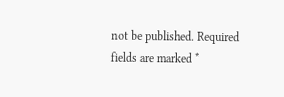not be published. Required fields are marked *